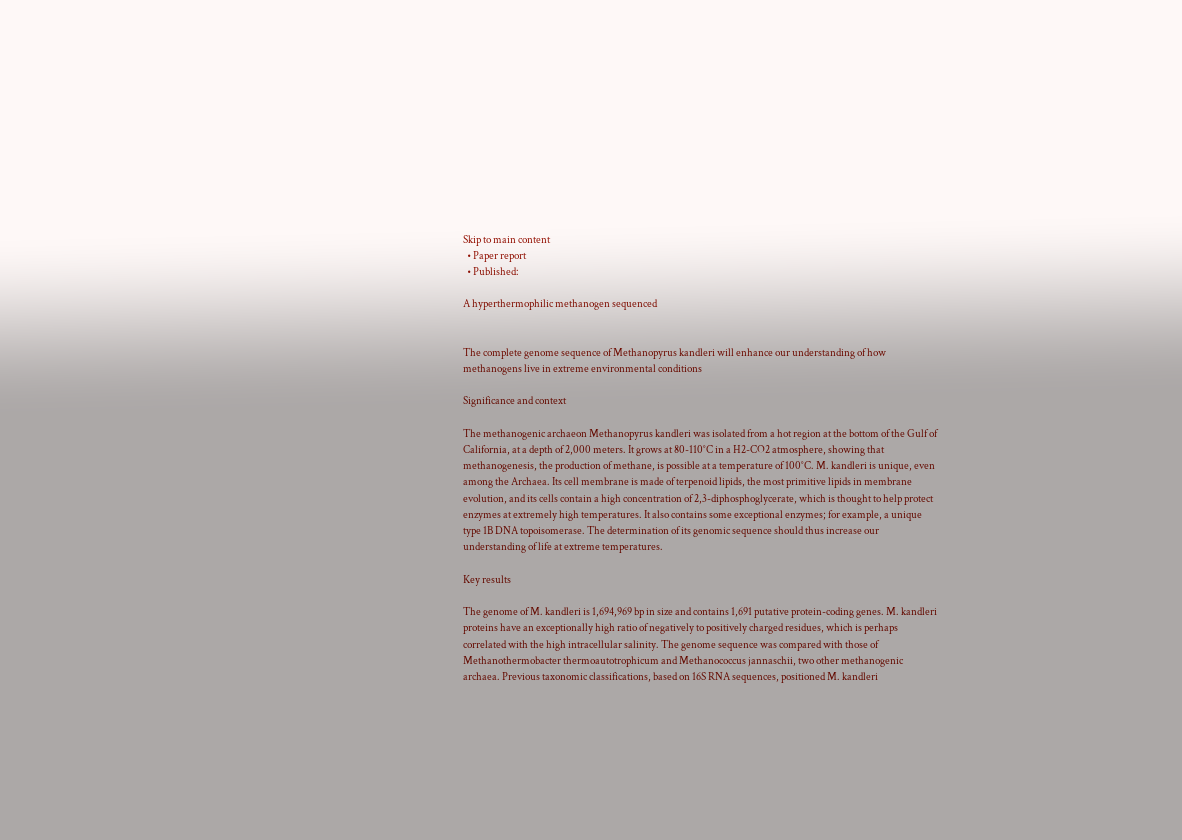Skip to main content
  • Paper report
  • Published:

A hyperthermophilic methanogen sequenced


The complete genome sequence of Methanopyrus kandleri will enhance our understanding of how methanogens live in extreme environmental conditions

Significance and context

The methanogenic archaeon Methanopyrus kandleri was isolated from a hot region at the bottom of the Gulf of California, at a depth of 2,000 meters. It grows at 80-110°C in a H2-CO2 atmosphere, showing that methanogenesis, the production of methane, is possible at a temperature of 100°C. M. kandleri is unique, even among the Archaea. Its cell membrane is made of terpenoid lipids, the most primitive lipids in membrane evolution, and its cells contain a high concentration of 2,3-diphosphoglycerate, which is thought to help protect enzymes at extremely high temperatures. It also contains some exceptional enzymes; for example, a unique type 1B DNA topoisomerase. The determination of its genomic sequence should thus increase our understanding of life at extreme temperatures.

Key results

The genome of M. kandleri is 1,694,969 bp in size and contains 1,691 putative protein-coding genes. M. kandleri proteins have an exceptionally high ratio of negatively to positively charged residues, which is perhaps correlated with the high intracellular salinity. The genome sequence was compared with those of Methanothermobacter thermoautotrophicum and Methanococcus jannaschii, two other methanogenic archaea. Previous taxonomic classifications, based on 16S RNA sequences, positioned M. kandleri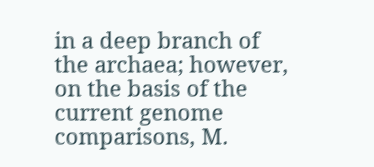in a deep branch of the archaea; however, on the basis of the current genome comparisons, M.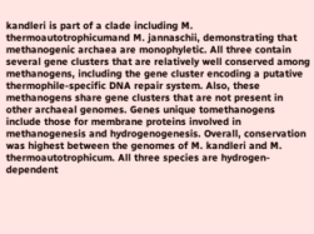kandleri is part of a clade including M. thermoautotrophicumand M. jannaschii, demonstrating that methanogenic archaea are monophyletic. All three contain several gene clusters that are relatively well conserved among methanogens, including the gene cluster encoding a putative thermophile-specific DNA repair system. Also, these methanogens share gene clusters that are not present in other archaeal genomes. Genes unique tomethanogens include those for membrane proteins involved in methanogenesis and hydrogenogenesis. Overall, conservation was highest between the genomes of M. kandleri and M. thermoautotrophicum. All three species are hydrogen-dependent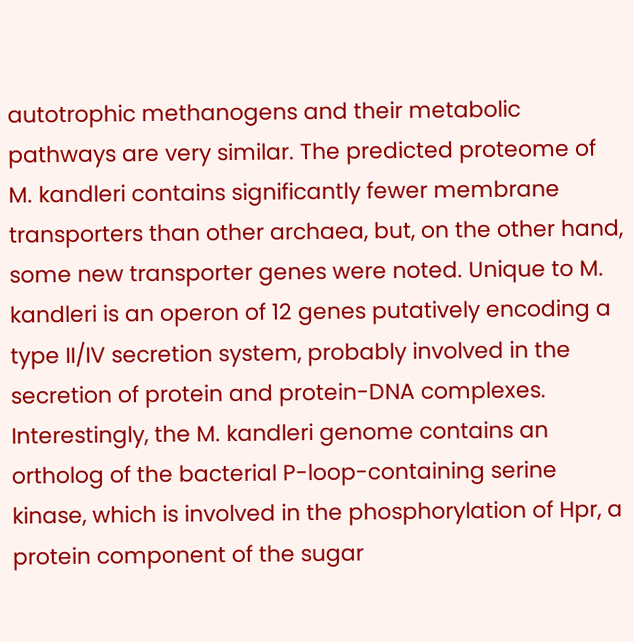autotrophic methanogens and their metabolic pathways are very similar. The predicted proteome of M. kandleri contains significantly fewer membrane transporters than other archaea, but, on the other hand, some new transporter genes were noted. Unique to M. kandleri is an operon of 12 genes putatively encoding a type II/IV secretion system, probably involved in the secretion of protein and protein-DNA complexes. Interestingly, the M. kandleri genome contains an ortholog of the bacterial P-loop-containing serine kinase, which is involved in the phosphorylation of Hpr, a protein component of the sugar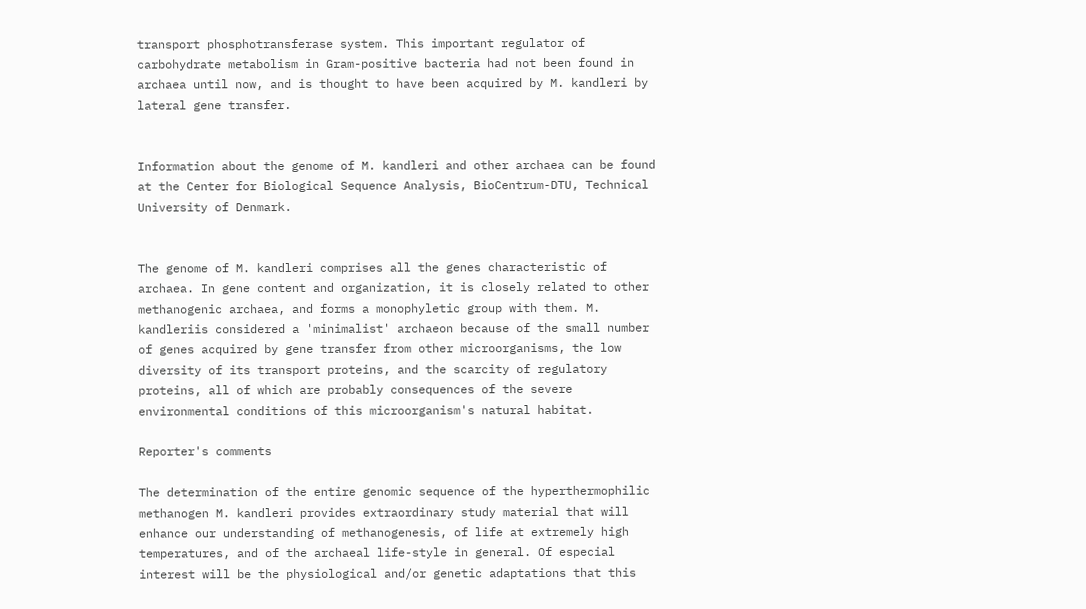transport phosphotransferase system. This important regulator of carbohydrate metabolism in Gram-positive bacteria had not been found in archaea until now, and is thought to have been acquired by M. kandleri by lateral gene transfer.


Information about the genome of M. kandleri and other archaea can be found at the Center for Biological Sequence Analysis, BioCentrum-DTU, Technical University of Denmark.


The genome of M. kandleri comprises all the genes characteristic of archaea. In gene content and organization, it is closely related to other methanogenic archaea, and forms a monophyletic group with them. M. kandleriis considered a 'minimalist' archaeon because of the small number of genes acquired by gene transfer from other microorganisms, the low diversity of its transport proteins, and the scarcity of regulatory proteins, all of which are probably consequences of the severe environmental conditions of this microorganism's natural habitat.

Reporter's comments

The determination of the entire genomic sequence of the hyperthermophilic methanogen M. kandleri provides extraordinary study material that will enhance our understanding of methanogenesis, of life at extremely high temperatures, and of the archaeal life-style in general. Of especial interest will be the physiological and/or genetic adaptations that this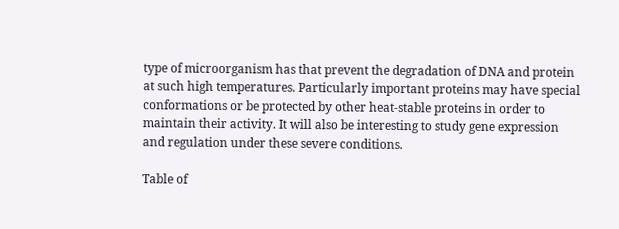type of microorganism has that prevent the degradation of DNA and protein at such high temperatures. Particularly important proteins may have special conformations or be protected by other heat-stable proteins in order to maintain their activity. It will also be interesting to study gene expression and regulation under these severe conditions.

Table of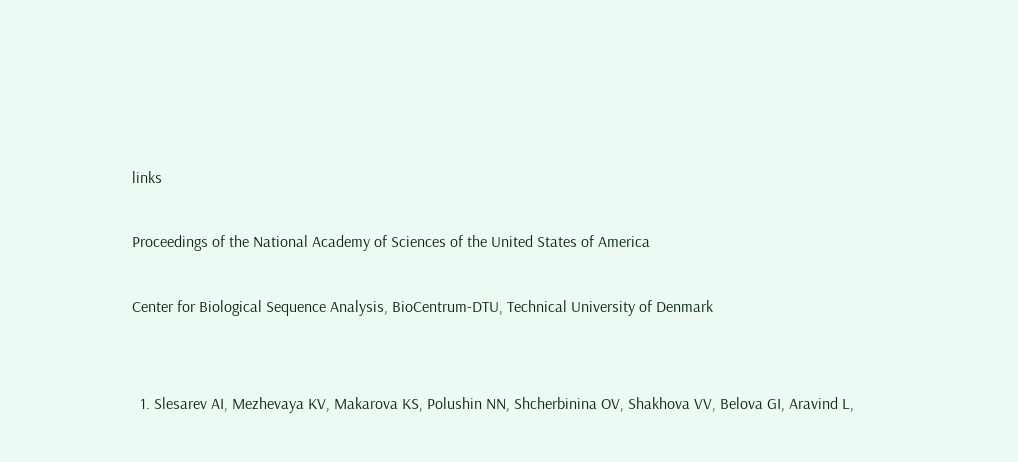links

Proceedings of the National Academy of Sciences of the United States of America

Center for Biological Sequence Analysis, BioCentrum-DTU, Technical University of Denmark


  1. Slesarev AI, Mezhevaya KV, Makarova KS, Polushin NN, Shcherbinina OV, Shakhova VV, Belova GI, Aravind L,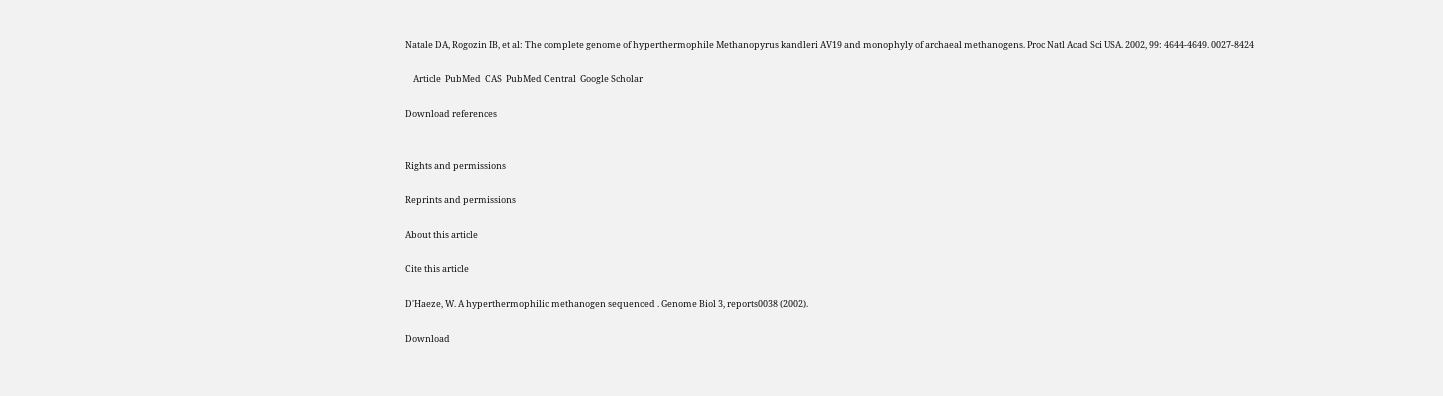Natale DA, Rogozin IB, et al: The complete genome of hyperthermophile Methanopyrus kandleri AV19 and monophyly of archaeal methanogens. Proc Natl Acad Sci USA. 2002, 99: 4644-4649. 0027-8424

    Article  PubMed  CAS  PubMed Central  Google Scholar

Download references


Rights and permissions

Reprints and permissions

About this article

Cite this article

D'Haeze, W. A hyperthermophilic methanogen sequenced . Genome Biol 3, reports0038 (2002).

Download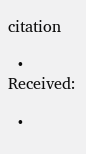citation

  • Received:

  •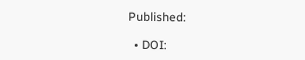Published:

  • DOI: